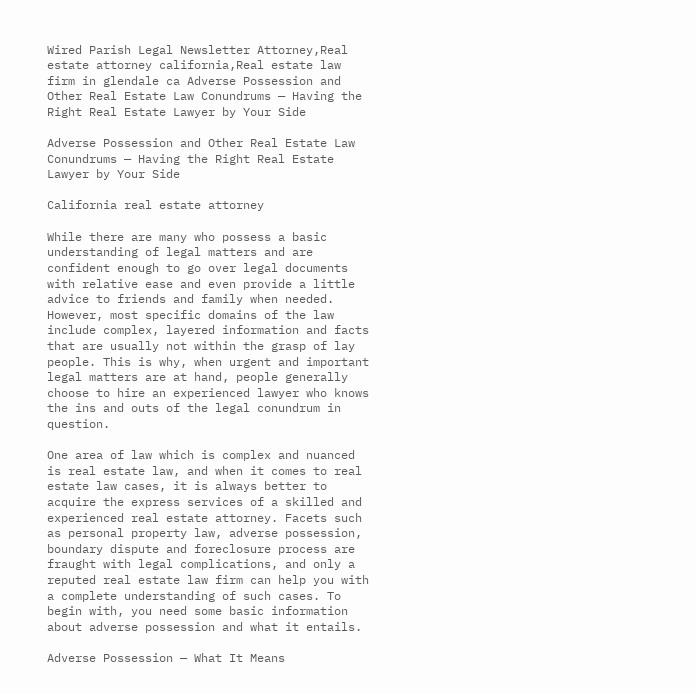Wired Parish Legal Newsletter Attorney,Real estate attorney california,Real estate law firm in glendale ca Adverse Possession and Other Real Estate Law Conundrums — Having the Right Real Estate Lawyer by Your Side

Adverse Possession and Other Real Estate Law Conundrums — Having the Right Real Estate Lawyer by Your Side

California real estate attorney

While there are many who possess a basic understanding of legal matters and are confident enough to go over legal documents with relative ease and even provide a little advice to friends and family when needed. However, most specific domains of the law include complex, layered information and facts that are usually not within the grasp of lay people. This is why, when urgent and important legal matters are at hand, people generally choose to hire an experienced lawyer who knows the ins and outs of the legal conundrum in question.

One area of law which is complex and nuanced is real estate law, and when it comes to real estate law cases, it is always better to acquire the express services of a skilled and experienced real estate attorney. Facets such as personal property law, adverse possession, boundary dispute and foreclosure process are fraught with legal complications, and only a reputed real estate law firm can help you with a complete understanding of such cases. To begin with, you need some basic information about adverse possession and what it entails.

Adverse Possession — What It Means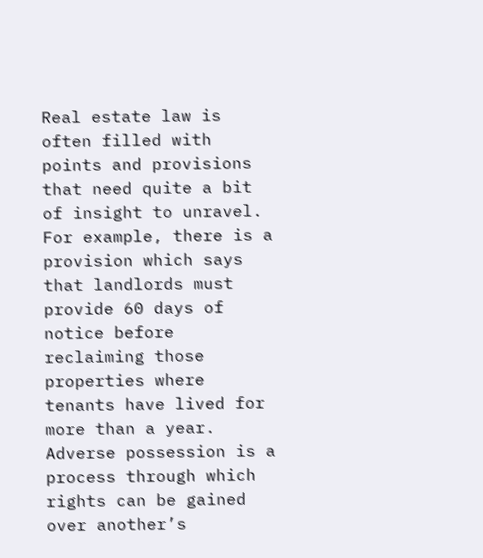Real estate law is often filled with points and provisions that need quite a bit of insight to unravel. For example, there is a provision which says that landlords must provide 60 days of notice before reclaiming those properties where tenants have lived for more than a year. Adverse possession is a process through which rights can be gained over another’s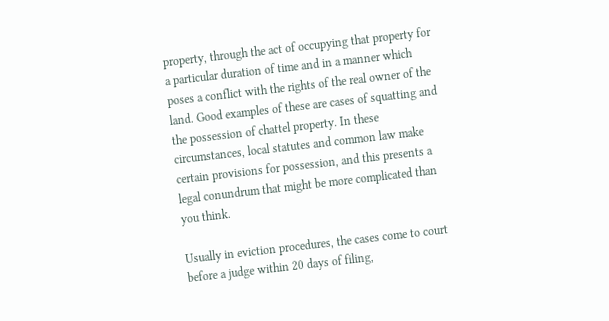property, through the act of occupying that property for a particular duration of time and in a manner which poses a conflict with the rights of the real owner of the land. Good examples of these are cases of squatting and the possession of chattel property. In these circumstances, local statutes and common law make certain provisions for possession, and this presents a legal conundrum that might be more complicated than you think.

Usually in eviction procedures, the cases come to court before a judge within 20 days of filing,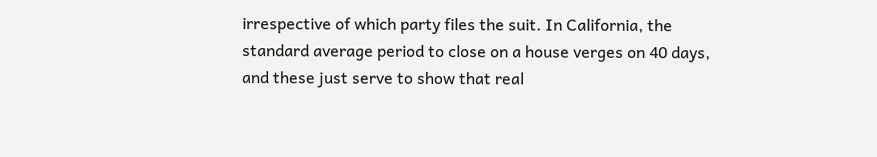irrespective of which party files the suit. In California, the standard average period to close on a house verges on 40 days, and these just serve to show that real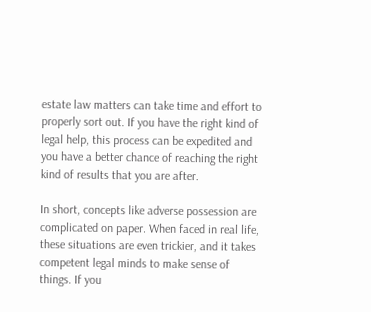estate law matters can take time and effort to properly sort out. If you have the right kind of legal help, this process can be expedited and you have a better chance of reaching the right kind of results that you are after.

In short, concepts like adverse possession are complicated on paper. When faced in real life, these situations are even trickier, and it takes competent legal minds to make sense of things. If you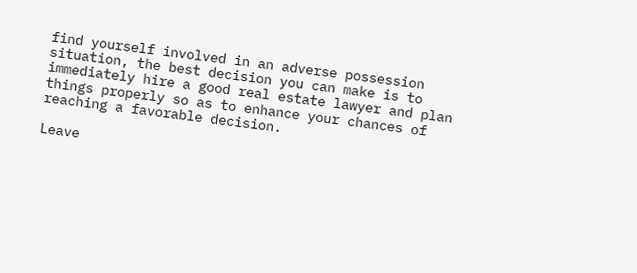find yourself involved in an adverse possession situation, the best decision you can make is to immediately hire a good real estate lawyer and plan things properly so as to enhance your chances of reaching a favorable decision.

Leave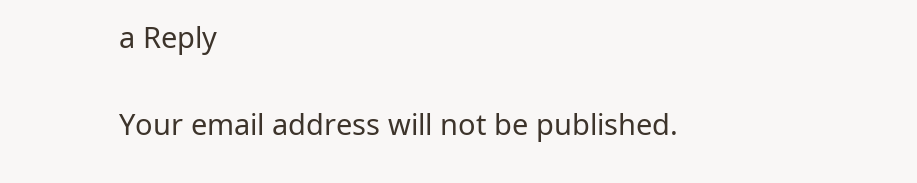a Reply

Your email address will not be published.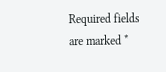Required fields are marked *